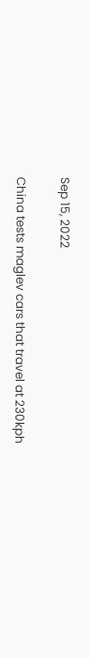Sep 15, 2022

China tests maglev cars that travel at 230kph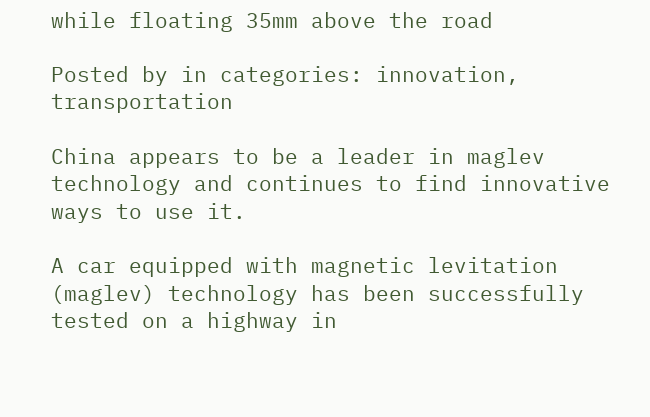while floating 35mm above the road

Posted by in categories: innovation, transportation

China appears to be a leader in maglev technology and continues to find innovative ways to use it.

A car equipped with magnetic levitation (maglev) technology has been successfully tested on a highway in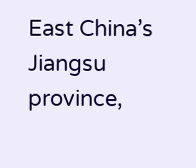East China’s Jiangsu province,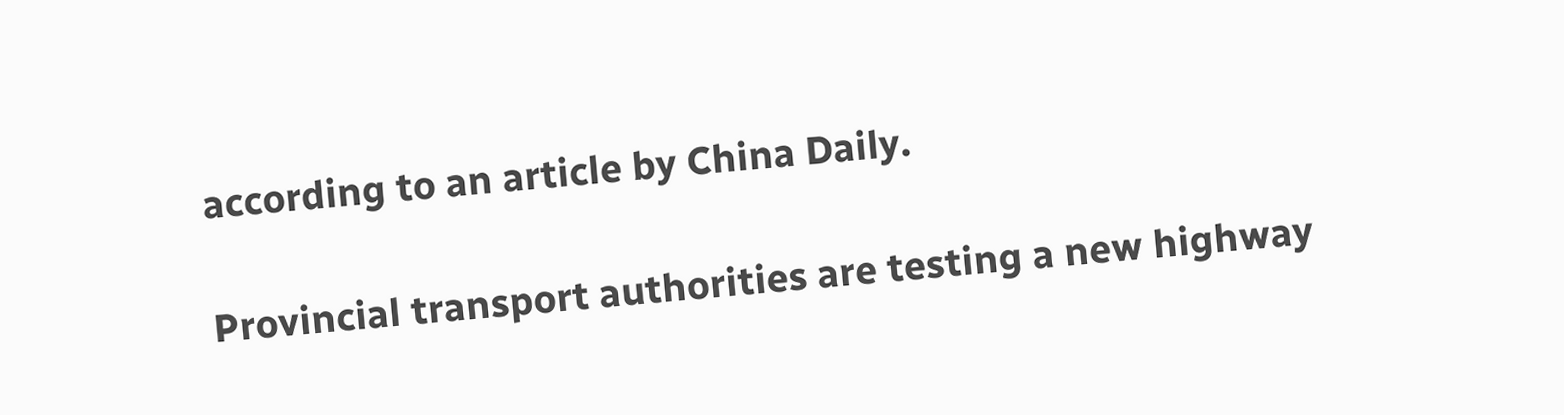according to an article by China Daily.

Provincial transport authorities are testing a new highway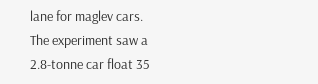lane for maglev cars. The experiment saw a 2.8-tonne car float 35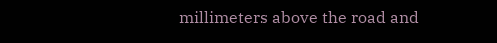millimeters above the road and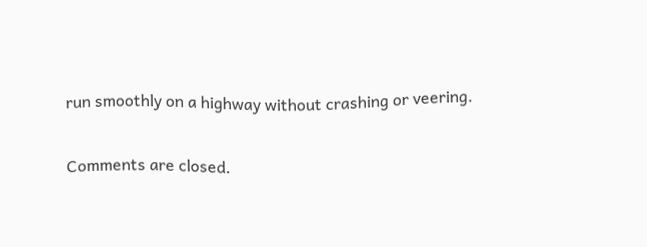run smoothly on a highway without crashing or veering.

Comments are closed.